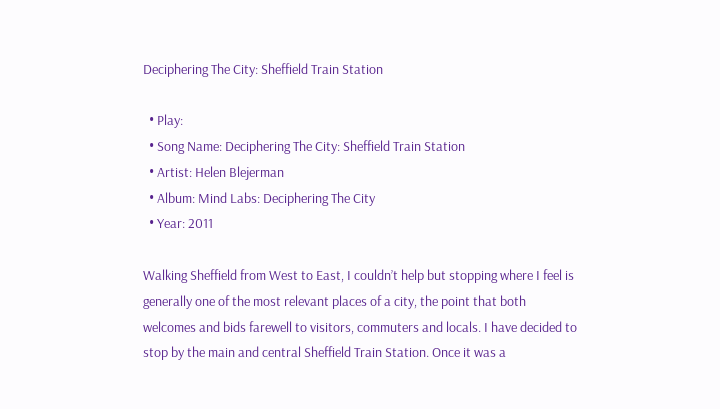Deciphering The City: Sheffield Train Station

  • Play:
  • Song Name: Deciphering The City: Sheffield Train Station
  • Artist: Helen Blejerman
  • Album: Mind Labs: Deciphering The City
  • Year: 2011

Walking Sheffield from West to East, I couldn’t help but stopping where I feel is generally one of the most relevant places of a city, the point that both welcomes and bids farewell to visitors, commuters and locals. I have decided to stop by the main and central Sheffield Train Station. Once it was a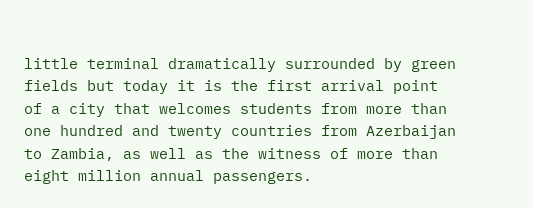little terminal dramatically surrounded by green fields but today it is the first arrival point of a city that welcomes students from more than one hundred and twenty countries from Azerbaijan to Zambia, as well as the witness of more than eight million annual passengers.